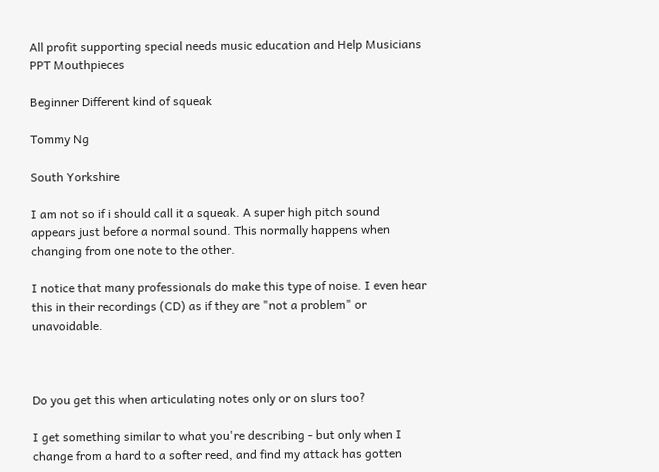All profit supporting special needs music education and Help Musicians
PPT Mouthpieces

Beginner Different kind of squeak

Tommy Ng

South Yorkshire

I am not so if i should call it a squeak. A super high pitch sound appears just before a normal sound. This normally happens when changing from one note to the other.

I notice that many professionals do make this type of noise. I even hear this in their recordings (CD) as if they are "not a problem" or unavoidable.



Do you get this when articulating notes only or on slurs too?

I get something similar to what you're describing - but only when I change from a hard to a softer reed, and find my attack has gotten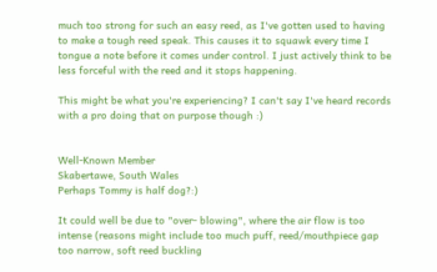much too strong for such an easy reed, as I've gotten used to having to make a tough reed speak. This causes it to squawk every time I tongue a note before it comes under control. I just actively think to be less forceful with the reed and it stops happening.

This might be what you're experiencing? I can't say I've heard records with a pro doing that on purpose though :)


Well-Known Member
Skabertawe, South Wales
Perhaps Tommy is half dog?:)

It could well be due to "over- blowing", where the air flow is too intense (reasons might include too much puff, reed/mouthpiece gap too narrow, soft reed buckling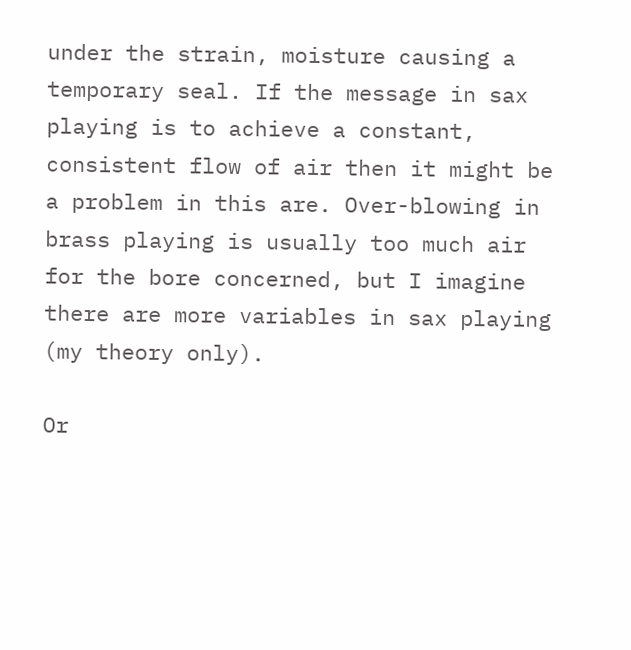under the strain, moisture causing a temporary seal. If the message in sax playing is to achieve a constant, consistent flow of air then it might be a problem in this are. Over-blowing in brass playing is usually too much air for the bore concerned, but I imagine there are more variables in sax playing (my theory only).

Or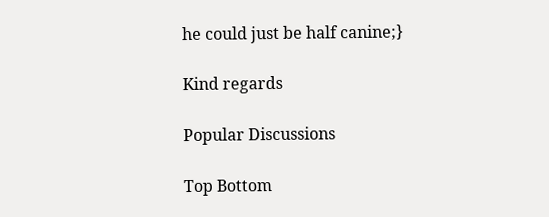he could just be half canine;}

Kind regards

Popular Discussions

Top Bottom